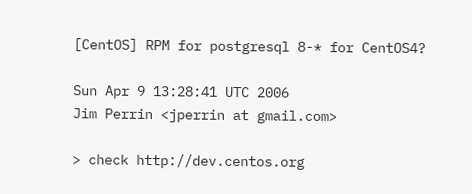[CentOS] RPM for postgresql 8-* for CentOS4?

Sun Apr 9 13:28:41 UTC 2006
Jim Perrin <jperrin at gmail.com>

> check http://dev.centos.org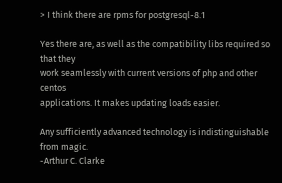> I think there are rpms for postgresql-8.1

Yes there are, as well as the compatibility libs required so that they
work seamlessly with current versions of php and other centos
applications. It makes updating loads easier.

Any sufficiently advanced technology is indistinguishable from magic.
-Arthur C. Clarke